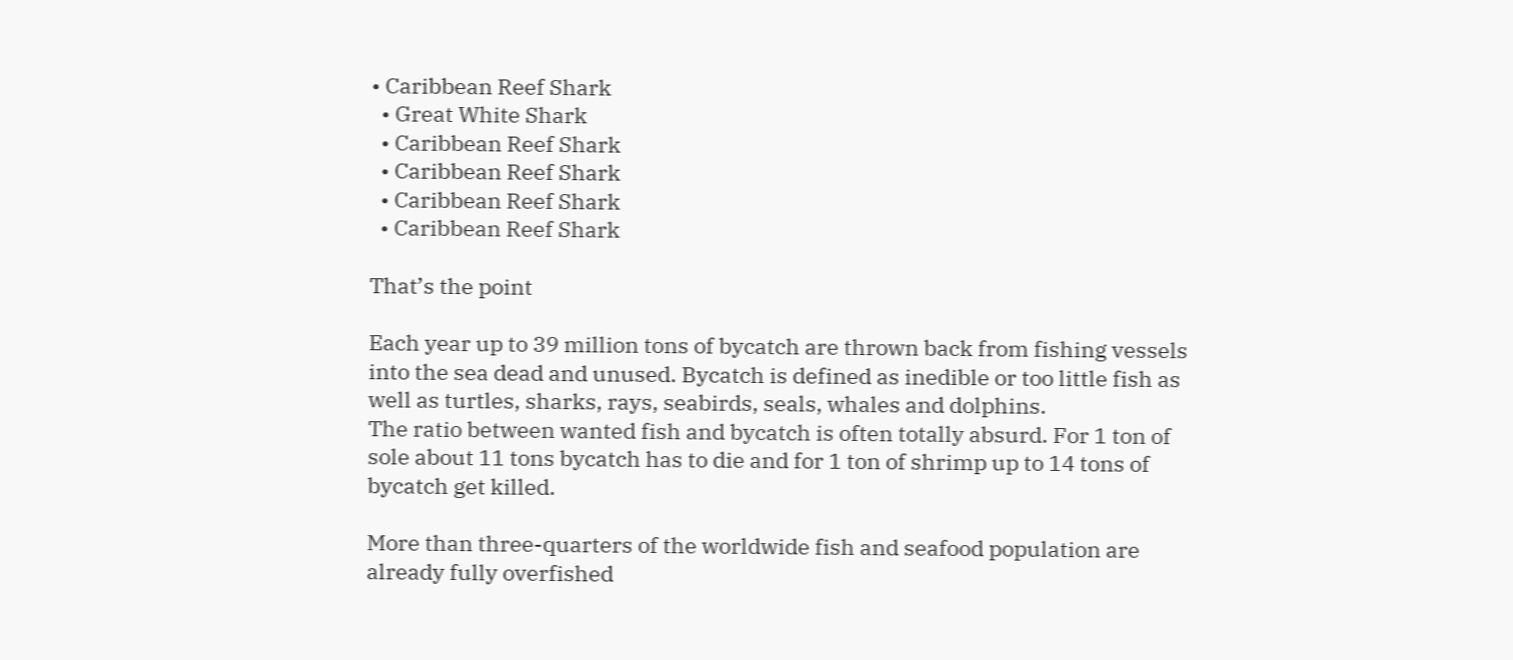• Caribbean Reef Shark
  • Great White Shark
  • Caribbean Reef Shark
  • Caribbean Reef Shark
  • Caribbean Reef Shark
  • Caribbean Reef Shark

That’s the point

Each year up to 39 million tons of bycatch are thrown back from fishing vessels into the sea dead and unused. Bycatch is defined as inedible or too little fish as well as turtles, sharks, rays, seabirds, seals, whales and dolphins.
The ratio between wanted fish and bycatch is often totally absurd. For 1 ton of sole about 11 tons bycatch has to die and for 1 ton of shrimp up to 14 tons of bycatch get killed.

More than three-quarters of the worldwide fish and seafood population are already fully overfished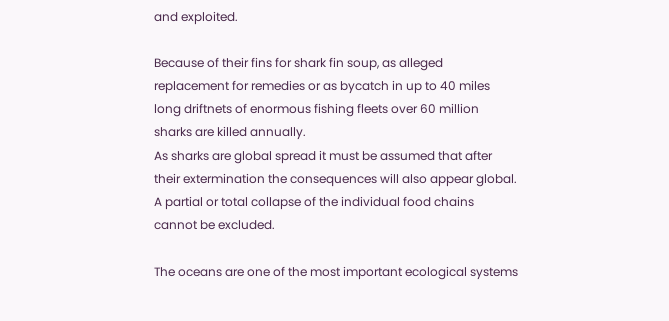and exploited.

Because of their fins for shark fin soup, as alleged replacement for remedies or as bycatch in up to 40 miles long driftnets of enormous fishing fleets over 60 million sharks are killed annually.
As sharks are global spread it must be assumed that after their extermination the consequences will also appear global. A partial or total collapse of the individual food chains cannot be excluded.

The oceans are one of the most important ecological systems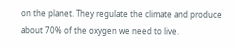on the planet. They regulate the climate and produce about 70% of the oxygen we need to live.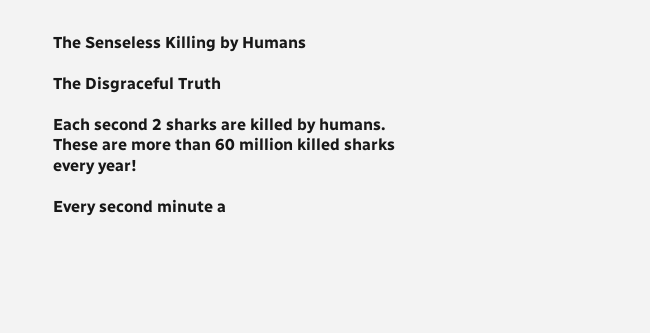The Senseless Killing by Humans

The Disgraceful Truth

Each second 2 sharks are killed by humans. These are more than 60 million killed sharks every year!

Every second minute a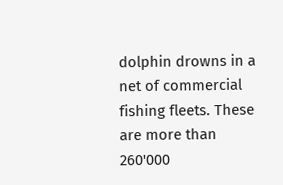dolphin drowns in a net of commercial fishing fleets. These are more than 260'000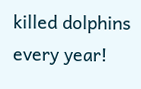killed dolphins every year!